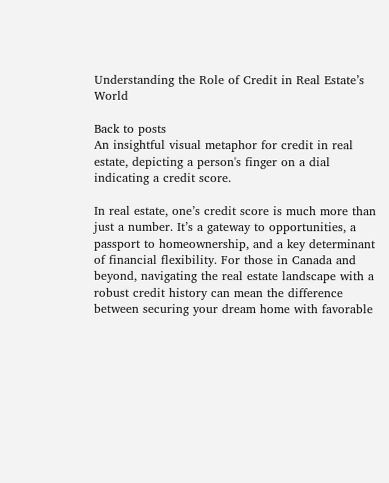Understanding the Role of Credit in Real Estate’s World

Back to posts
An insightful visual metaphor for credit in real estate, depicting a person's finger on a dial indicating a credit score.

In real estate, one’s credit score is much more than just a number. It’s a gateway to opportunities, a passport to homeownership, and a key determinant of financial flexibility. For those in Canada and beyond, navigating the real estate landscape with a robust credit history can mean the difference between securing your dream home with favorable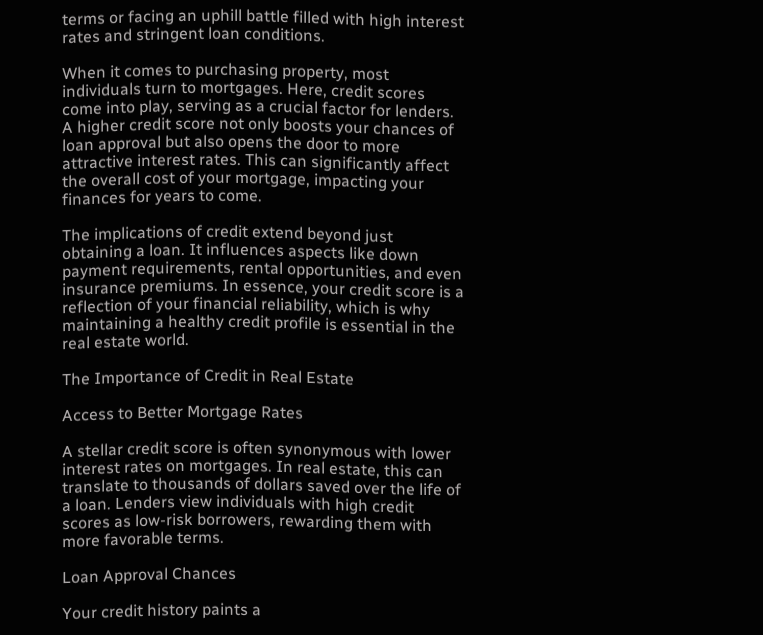terms or facing an uphill battle filled with high interest rates and stringent loan conditions.

When it comes to purchasing property, most individuals turn to mortgages. Here, credit scores come into play, serving as a crucial factor for lenders. A higher credit score not only boosts your chances of loan approval but also opens the door to more attractive interest rates. This can significantly affect the overall cost of your mortgage, impacting your finances for years to come.

The implications of credit extend beyond just obtaining a loan. It influences aspects like down payment requirements, rental opportunities, and even insurance premiums. In essence, your credit score is a reflection of your financial reliability, which is why maintaining a healthy credit profile is essential in the real estate world.

The Importance of Credit in Real Estate

Access to Better Mortgage Rates

A stellar credit score is often synonymous with lower interest rates on mortgages. In real estate, this can translate to thousands of dollars saved over the life of a loan. Lenders view individuals with high credit scores as low-risk borrowers, rewarding them with more favorable terms.

Loan Approval Chances

Your credit history paints a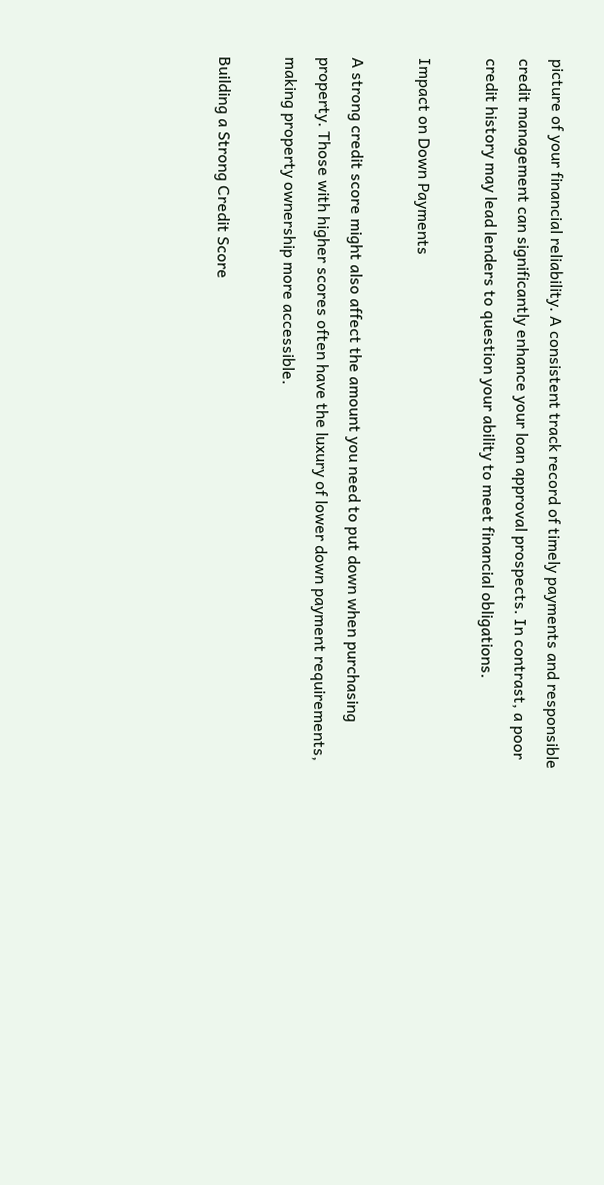picture of your financial reliability. A consistent track record of timely payments and responsible credit management can significantly enhance your loan approval prospects. In contrast, a poor credit history may lead lenders to question your ability to meet financial obligations.

Impact on Down Payments

A strong credit score might also affect the amount you need to put down when purchasing property. Those with higher scores often have the luxury of lower down payment requirements, making property ownership more accessible.

Building a Strong Credit Score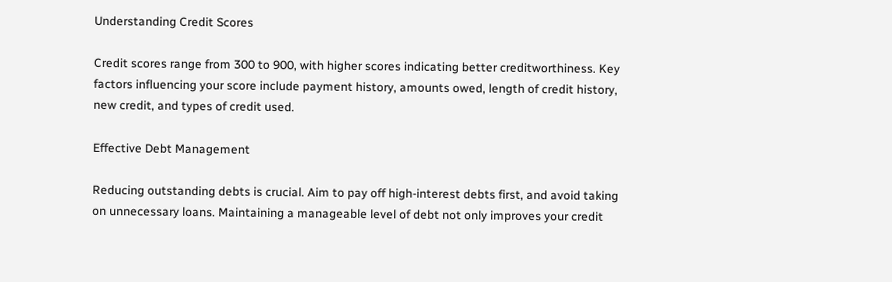Understanding Credit Scores

Credit scores range from 300 to 900, with higher scores indicating better creditworthiness. Key factors influencing your score include payment history, amounts owed, length of credit history, new credit, and types of credit used.

Effective Debt Management

Reducing outstanding debts is crucial. Aim to pay off high-interest debts first, and avoid taking on unnecessary loans. Maintaining a manageable level of debt not only improves your credit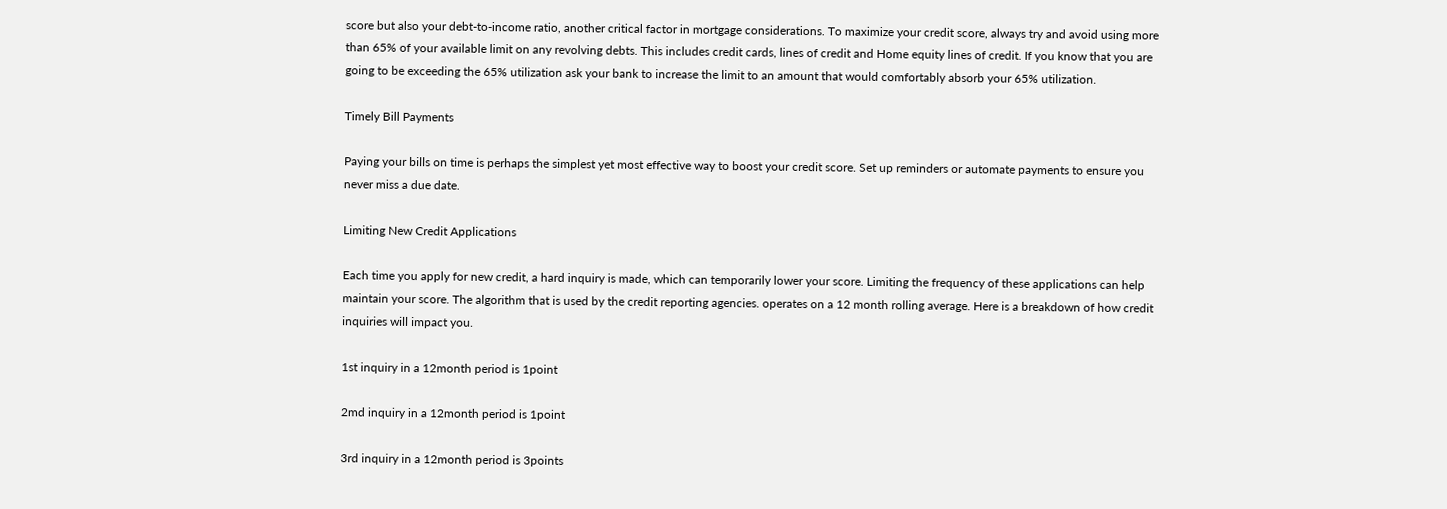score but also your debt-to-income ratio, another critical factor in mortgage considerations. To maximize your credit score, always try and avoid using more than 65% of your available limit on any revolving debts. This includes credit cards, lines of credit and Home equity lines of credit. If you know that you are going to be exceeding the 65% utilization ask your bank to increase the limit to an amount that would comfortably absorb your 65% utilization.

Timely Bill Payments

Paying your bills on time is perhaps the simplest yet most effective way to boost your credit score. Set up reminders or automate payments to ensure you never miss a due date.

Limiting New Credit Applications

Each time you apply for new credit, a hard inquiry is made, which can temporarily lower your score. Limiting the frequency of these applications can help maintain your score. The algorithm that is used by the credit reporting agencies. operates on a 12 month rolling average. Here is a breakdown of how credit inquiries will impact you.

1st inquiry in a 12month period is 1point

2md inquiry in a 12month period is 1point

3rd inquiry in a 12month period is 3points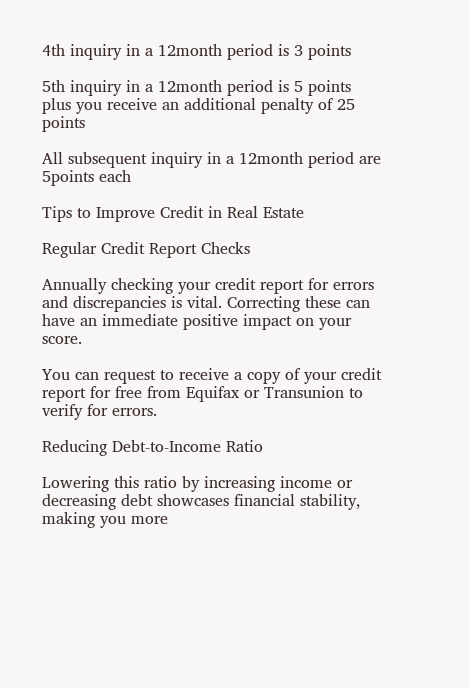4th inquiry in a 12month period is 3 points

5th inquiry in a 12month period is 5 points plus you receive an additional penalty of 25 points

All subsequent inquiry in a 12month period are 5points each

Tips to Improve Credit in Real Estate

Regular Credit Report Checks

Annually checking your credit report for errors and discrepancies is vital. Correcting these can have an immediate positive impact on your score.

You can request to receive a copy of your credit report for free from Equifax or Transunion to verify for errors.

Reducing Debt-to-Income Ratio

Lowering this ratio by increasing income or decreasing debt showcases financial stability, making you more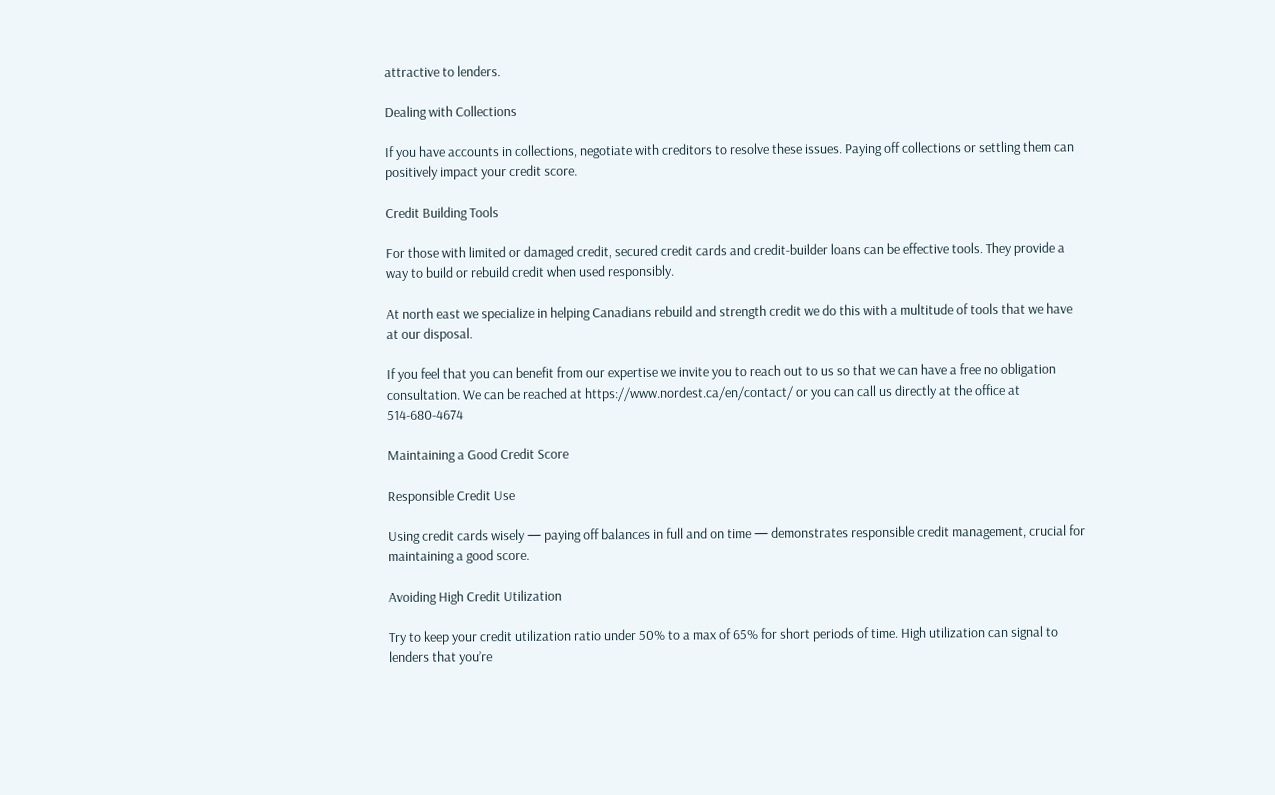attractive to lenders.

Dealing with Collections

If you have accounts in collections, negotiate with creditors to resolve these issues. Paying off collections or settling them can positively impact your credit score.

Credit Building Tools

For those with limited or damaged credit, secured credit cards and credit-builder loans can be effective tools. They provide a way to build or rebuild credit when used responsibly.

At north east we specialize in helping Canadians rebuild and strength credit we do this with a multitude of tools that we have at our disposal.

If you feel that you can benefit from our expertise we invite you to reach out to us so that we can have a free no obligation consultation. We can be reached at https://www.nordest.ca/en/contact/ or you can call us directly at the office at 514-680-4674

Maintaining a Good Credit Score

Responsible Credit Use

Using credit cards wisely — paying off balances in full and on time — demonstrates responsible credit management, crucial for maintaining a good score.

Avoiding High Credit Utilization

Try to keep your credit utilization ratio under 50% to a max of 65% for short periods of time. High utilization can signal to lenders that you’re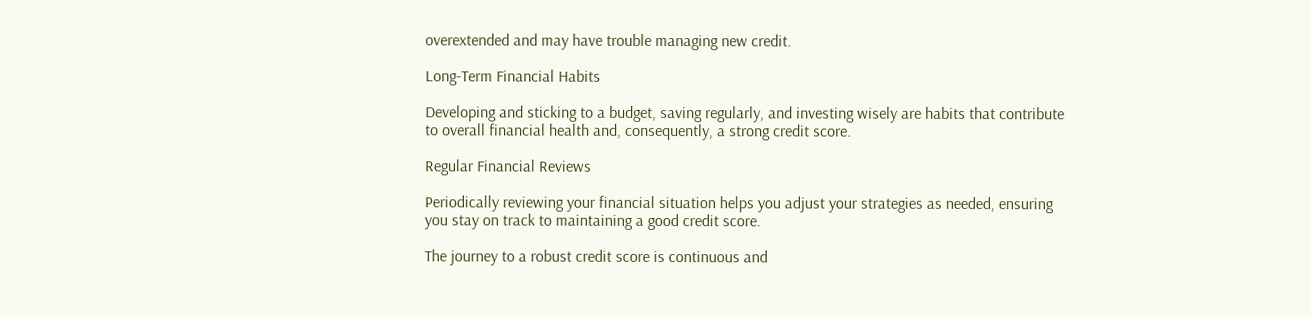overextended and may have trouble managing new credit.

Long-Term Financial Habits

Developing and sticking to a budget, saving regularly, and investing wisely are habits that contribute to overall financial health and, consequently, a strong credit score.

Regular Financial Reviews

Periodically reviewing your financial situation helps you adjust your strategies as needed, ensuring you stay on track to maintaining a good credit score.

The journey to a robust credit score is continuous and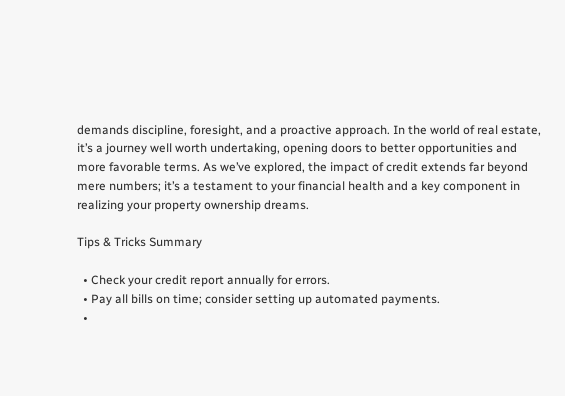demands discipline, foresight, and a proactive approach. In the world of real estate, it’s a journey well worth undertaking, opening doors to better opportunities and more favorable terms. As we’ve explored, the impact of credit extends far beyond mere numbers; it’s a testament to your financial health and a key component in realizing your property ownership dreams.

Tips & Tricks Summary

  • Check your credit report annually for errors.
  • Pay all bills on time; consider setting up automated payments.
  •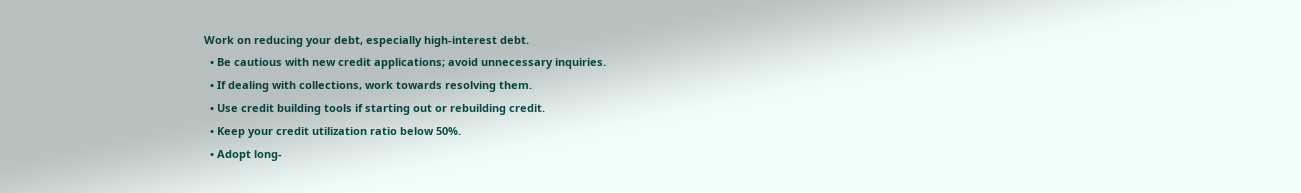Work on reducing your debt, especially high-interest debt.
  • Be cautious with new credit applications; avoid unnecessary inquiries.
  • If dealing with collections, work towards resolving them.
  • Use credit building tools if starting out or rebuilding credit.
  • Keep your credit utilization ratio below 50%.
  • Adopt long-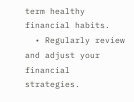term healthy financial habits.
  • Regularly review and adjust your financial strategies.